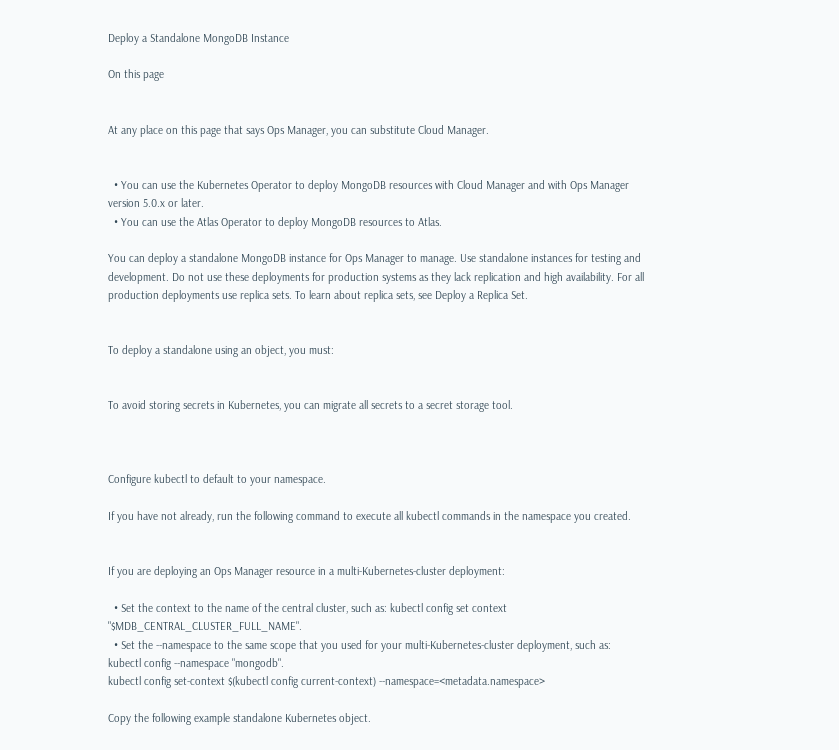Deploy a Standalone MongoDB Instance

On this page


At any place on this page that says Ops Manager, you can substitute Cloud Manager.


  • You can use the Kubernetes Operator to deploy MongoDB resources with Cloud Manager and with Ops Manager version 5.0.x or later.
  • You can use the Atlas Operator to deploy MongoDB resources to Atlas.

You can deploy a standalone MongoDB instance for Ops Manager to manage. Use standalone instances for testing and development. Do not use these deployments for production systems as they lack replication and high availability. For all production deployments use replica sets. To learn about replica sets, see Deploy a Replica Set.


To deploy a standalone using an object, you must:


To avoid storing secrets in Kubernetes, you can migrate all secrets to a secret storage tool.



Configure kubectl to default to your namespace.

If you have not already, run the following command to execute all kubectl commands in the namespace you created.


If you are deploying an Ops Manager resource in a multi-Kubernetes-cluster deployment:

  • Set the context to the name of the central cluster, such as: kubectl config set context "$MDB_CENTRAL_CLUSTER_FULL_NAME".
  • Set the --namespace to the same scope that you used for your multi-Kubernetes-cluster deployment, such as: kubectl config --namespace "mongodb".
kubectl config set-context $(kubectl config current-context) --namespace=<metadata.namespace>

Copy the following example standalone Kubernetes object.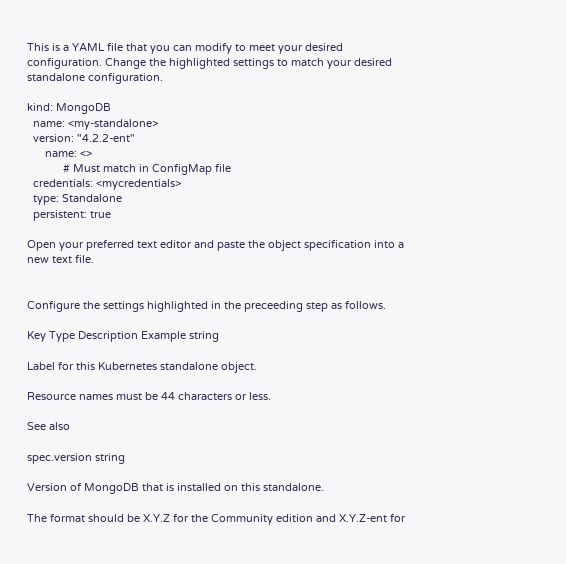This is a YAML file that you can modify to meet your desired configuration. Change the highlighted settings to match your desired standalone configuration.

kind: MongoDB
  name: <my-standalone>
  version: "4.2.2-ent"
      name: <>
            # Must match in ConfigMap file
  credentials: <mycredentials>
  type: Standalone
  persistent: true

Open your preferred text editor and paste the object specification into a new text file.


Configure the settings highlighted in the preceeding step as follows.

Key Type Description Example string

Label for this Kubernetes standalone object.

Resource names must be 44 characters or less.

See also

spec.version string

Version of MongoDB that is installed on this standalone.

The format should be X.Y.Z for the Community edition and X.Y.Z-ent for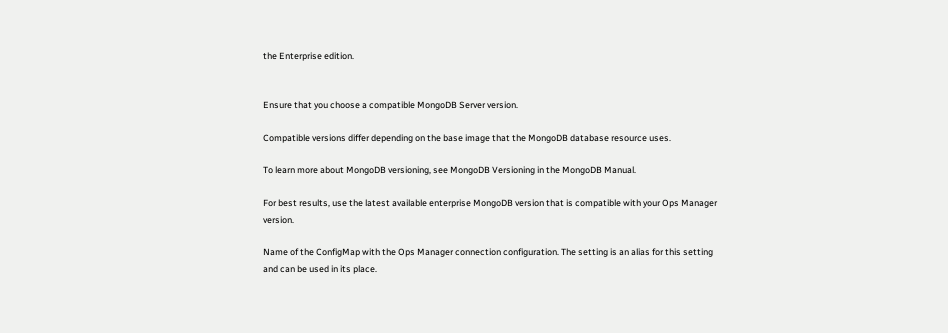the Enterprise edition.


Ensure that you choose a compatible MongoDB Server version.

Compatible versions differ depending on the base image that the MongoDB database resource uses.

To learn more about MongoDB versioning, see MongoDB Versioning in the MongoDB Manual.

For best results, use the latest available enterprise MongoDB version that is compatible with your Ops Manager version.

Name of the ConfigMap with the Ops Manager connection configuration. The setting is an alias for this setting and can be used in its place.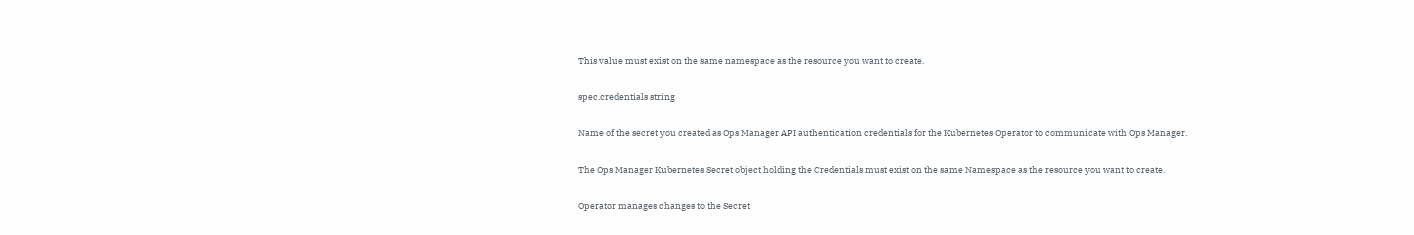This value must exist on the same namespace as the resource you want to create.

spec.credentials string

Name of the secret you created as Ops Manager API authentication credentials for the Kubernetes Operator to communicate with Ops Manager.

The Ops Manager Kubernetes Secret object holding the Credentials must exist on the same Namespace as the resource you want to create.

Operator manages changes to the Secret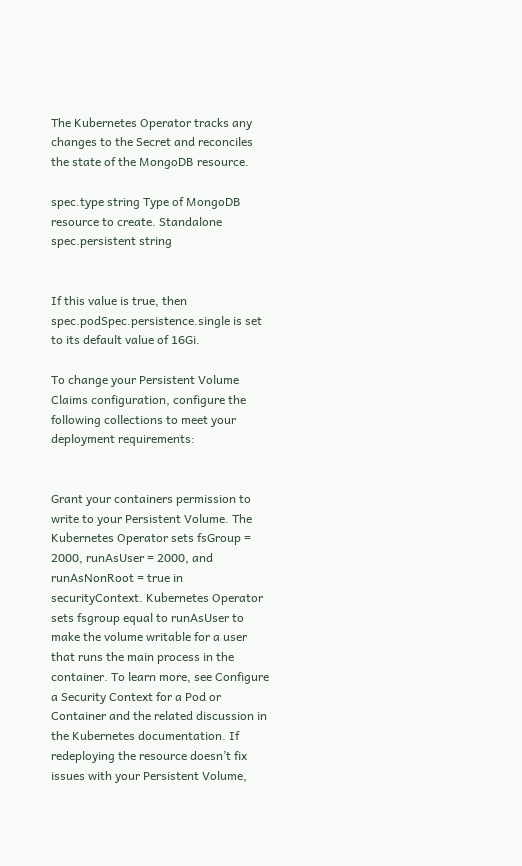The Kubernetes Operator tracks any changes to the Secret and reconciles the state of the MongoDB resource.

spec.type string Type of MongoDB resource to create. Standalone
spec.persistent string


If this value is true, then spec.podSpec.persistence.single is set to its default value of 16Gi.

To change your Persistent Volume Claims configuration, configure the following collections to meet your deployment requirements:


Grant your containers permission to write to your Persistent Volume. The Kubernetes Operator sets fsGroup = 2000, runAsUser = 2000, and runAsNonRoot = true in securityContext. Kubernetes Operator sets fsgroup equal to runAsUser to make the volume writable for a user that runs the main process in the container. To learn more, see Configure a Security Context for a Pod or Container and the related discussion in the Kubernetes documentation. If redeploying the resource doesn’t fix issues with your Persistent Volume,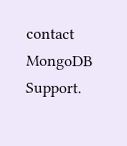contact MongoDB Support.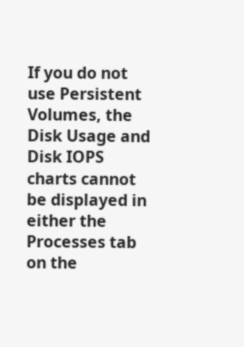If you do not use Persistent Volumes, the Disk Usage and Disk IOPS charts cannot be displayed in either the Processes tab on the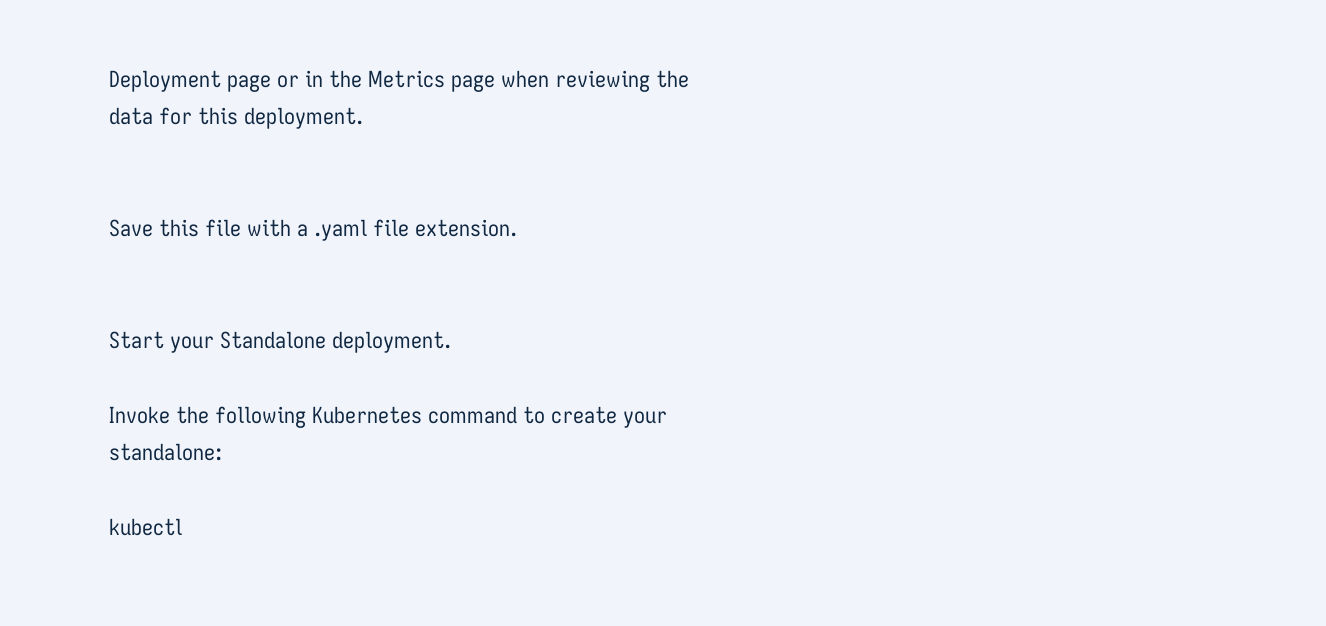Deployment page or in the Metrics page when reviewing the data for this deployment.


Save this file with a .yaml file extension.


Start your Standalone deployment.

Invoke the following Kubernetes command to create your standalone:

kubectl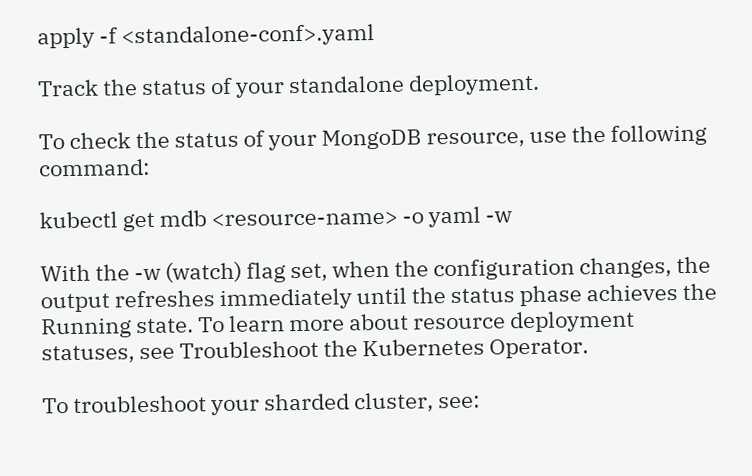apply -f <standalone-conf>.yaml

Track the status of your standalone deployment.

To check the status of your MongoDB resource, use the following command:

kubectl get mdb <resource-name> -o yaml -w

With the -w (watch) flag set, when the configuration changes, the output refreshes immediately until the status phase achieves the Running state. To learn more about resource deployment statuses, see Troubleshoot the Kubernetes Operator.

To troubleshoot your sharded cluster, see: